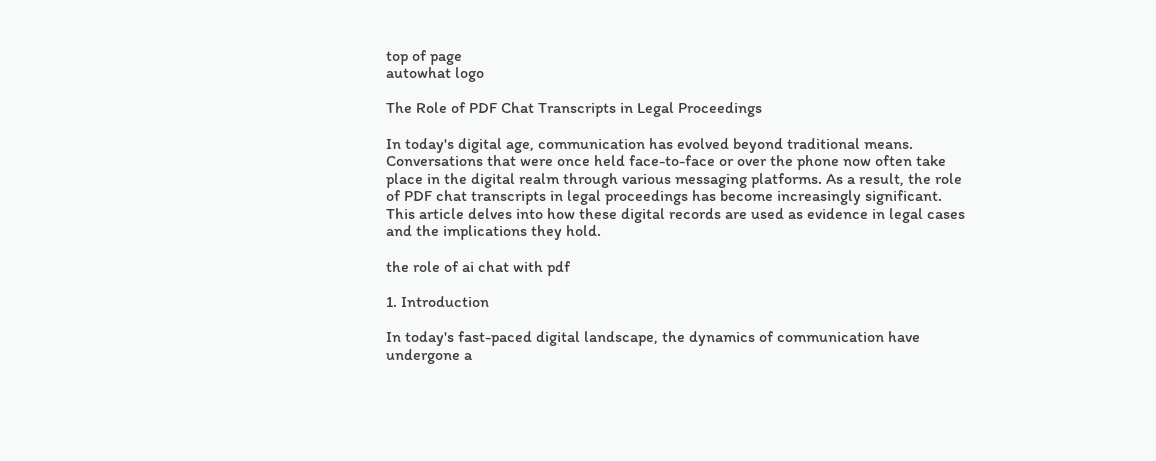top of page
autowhat logo

The Role of PDF Chat Transcripts in Legal Proceedings

In today's digital age, communication has evolved beyond traditional means. Conversations that were once held face-to-face or over the phone now often take place in the digital realm through various messaging platforms. As a result, the role of PDF chat transcripts in legal proceedings has become increasingly significant. This article delves into how these digital records are used as evidence in legal cases and the implications they hold.

the role of ai chat with pdf

1. Introduction

In today's fast-paced digital landscape, the dynamics of communication have undergone a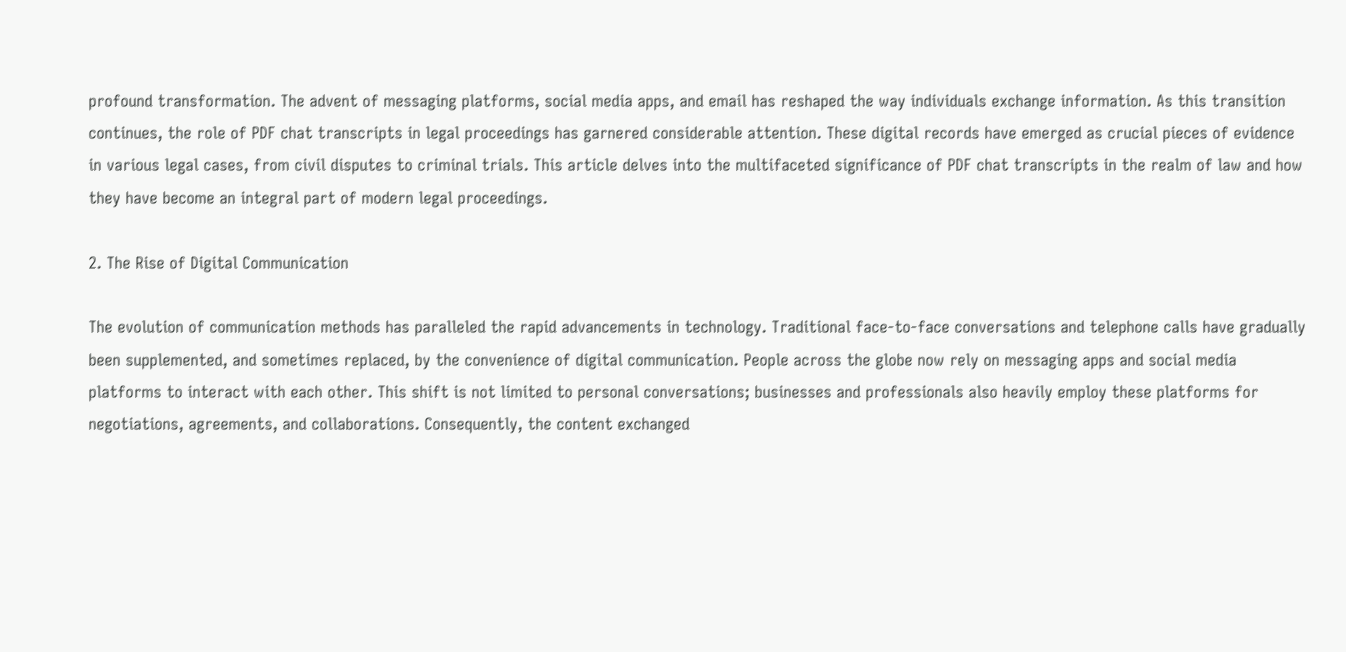profound transformation. The advent of messaging platforms, social media apps, and email has reshaped the way individuals exchange information. As this transition continues, the role of PDF chat transcripts in legal proceedings has garnered considerable attention. These digital records have emerged as crucial pieces of evidence in various legal cases, from civil disputes to criminal trials. This article delves into the multifaceted significance of PDF chat transcripts in the realm of law and how they have become an integral part of modern legal proceedings.

2. The Rise of Digital Communication

The evolution of communication methods has paralleled the rapid advancements in technology. Traditional face-to-face conversations and telephone calls have gradually been supplemented, and sometimes replaced, by the convenience of digital communication. People across the globe now rely on messaging apps and social media platforms to interact with each other. This shift is not limited to personal conversations; businesses and professionals also heavily employ these platforms for negotiations, agreements, and collaborations. Consequently, the content exchanged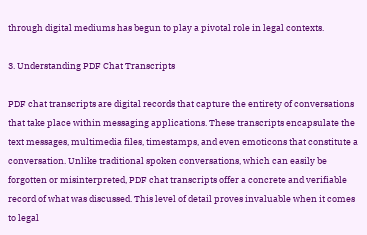through digital mediums has begun to play a pivotal role in legal contexts.

3. Understanding PDF Chat Transcripts

PDF chat transcripts are digital records that capture the entirety of conversations that take place within messaging applications. These transcripts encapsulate the text messages, multimedia files, timestamps, and even emoticons that constitute a conversation. Unlike traditional spoken conversations, which can easily be forgotten or misinterpreted, PDF chat transcripts offer a concrete and verifiable record of what was discussed. This level of detail proves invaluable when it comes to legal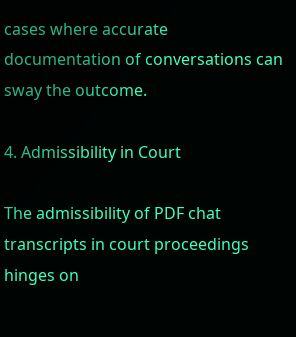cases where accurate documentation of conversations can sway the outcome.

4. Admissibility in Court

The admissibility of PDF chat transcripts in court proceedings hinges on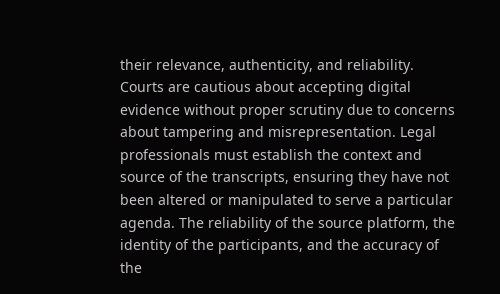their relevance, authenticity, and reliability. Courts are cautious about accepting digital evidence without proper scrutiny due to concerns about tampering and misrepresentation. Legal professionals must establish the context and source of the transcripts, ensuring they have not been altered or manipulated to serve a particular agenda. The reliability of the source platform, the identity of the participants, and the accuracy of the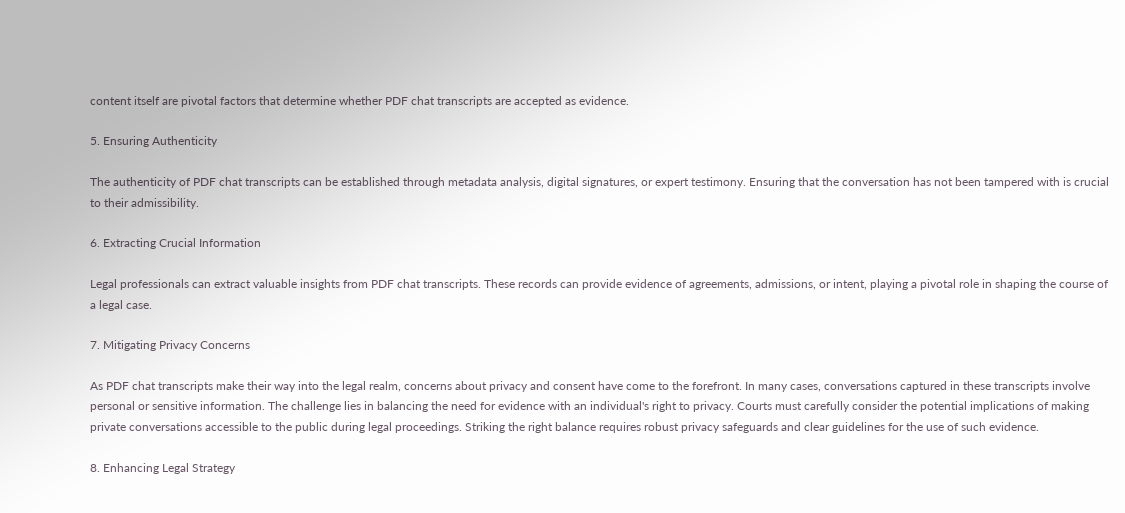content itself are pivotal factors that determine whether PDF chat transcripts are accepted as evidence.

5. Ensuring Authenticity

The authenticity of PDF chat transcripts can be established through metadata analysis, digital signatures, or expert testimony. Ensuring that the conversation has not been tampered with is crucial to their admissibility.

6. Extracting Crucial Information

Legal professionals can extract valuable insights from PDF chat transcripts. These records can provide evidence of agreements, admissions, or intent, playing a pivotal role in shaping the course of a legal case.

7. Mitigating Privacy Concerns

As PDF chat transcripts make their way into the legal realm, concerns about privacy and consent have come to the forefront. In many cases, conversations captured in these transcripts involve personal or sensitive information. The challenge lies in balancing the need for evidence with an individual's right to privacy. Courts must carefully consider the potential implications of making private conversations accessible to the public during legal proceedings. Striking the right balance requires robust privacy safeguards and clear guidelines for the use of such evidence.

8. Enhancing Legal Strategy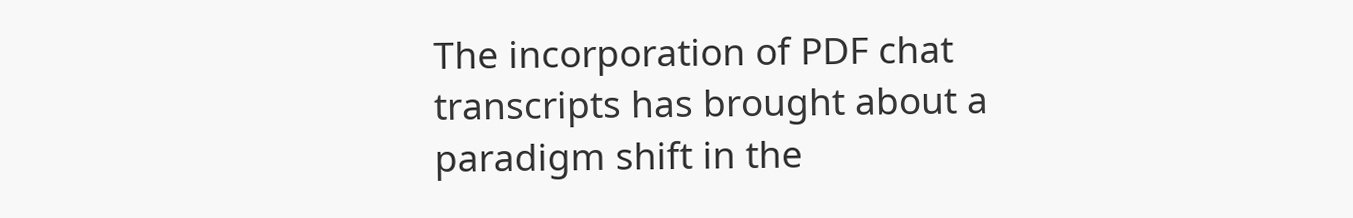The incorporation of PDF chat transcripts has brought about a paradigm shift in the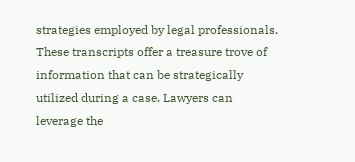strategies employed by legal professionals. These transcripts offer a treasure trove of information that can be strategically utilized during a case. Lawyers can leverage the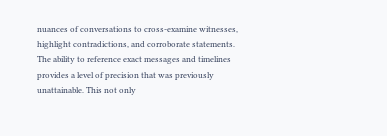nuances of conversations to cross-examine witnesses, highlight contradictions, and corroborate statements. The ability to reference exact messages and timelines provides a level of precision that was previously unattainable. This not only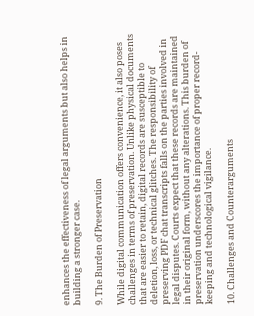enhances the effectiveness of legal arguments but also helps in building a stronger case.

9. The Burden of Preservation

While digital communication offers convenience, it also poses challenges in terms of preservation. Unlike physical documents that are easier to retain, digital records are susceptible to deletion, loss, or technical glitches. The responsibility of preserving PDF chat transcripts falls on the parties involved in legal disputes. Courts expect that these records are maintained in their original form, without any alterations. This burden of preservation underscores the importance of proper record-keeping and technological vigilance.

10. Challenges and Counterarguments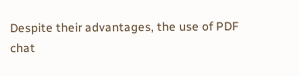Despite their advantages, the use of PDF chat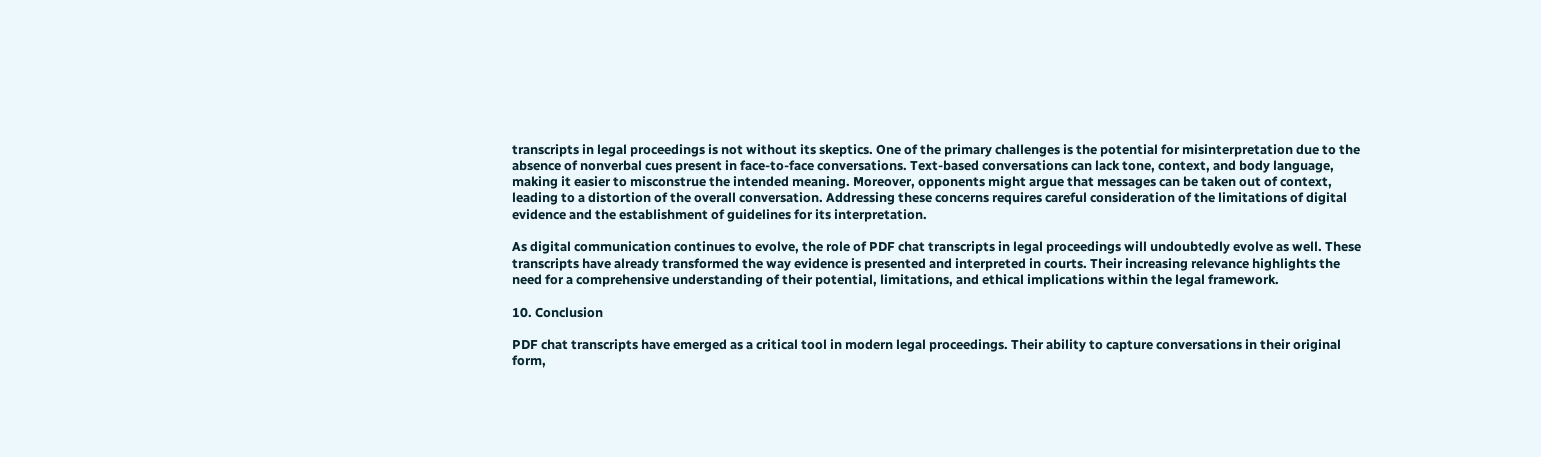transcripts in legal proceedings is not without its skeptics. One of the primary challenges is the potential for misinterpretation due to the absence of nonverbal cues present in face-to-face conversations. Text-based conversations can lack tone, context, and body language, making it easier to misconstrue the intended meaning. Moreover, opponents might argue that messages can be taken out of context, leading to a distortion of the overall conversation. Addressing these concerns requires careful consideration of the limitations of digital evidence and the establishment of guidelines for its interpretation.

As digital communication continues to evolve, the role of PDF chat transcripts in legal proceedings will undoubtedly evolve as well. These transcripts have already transformed the way evidence is presented and interpreted in courts. Their increasing relevance highlights the need for a comprehensive understanding of their potential, limitations, and ethical implications within the legal framework.

10. Conclusion

PDF chat transcripts have emerged as a critical tool in modern legal proceedings. Their ability to capture conversations in their original form,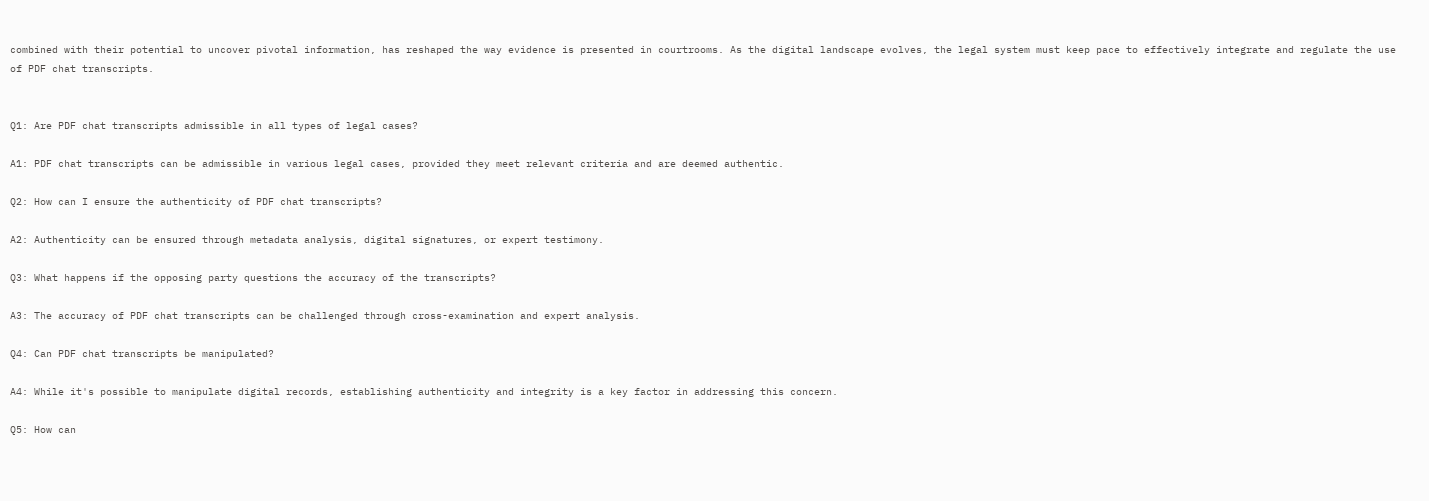combined with their potential to uncover pivotal information, has reshaped the way evidence is presented in courtrooms. As the digital landscape evolves, the legal system must keep pace to effectively integrate and regulate the use of PDF chat transcripts.


Q1: Are PDF chat transcripts admissible in all types of legal cases?

A1: PDF chat transcripts can be admissible in various legal cases, provided they meet relevant criteria and are deemed authentic.

Q2: How can I ensure the authenticity of PDF chat transcripts?

A2: Authenticity can be ensured through metadata analysis, digital signatures, or expert testimony.

Q3: What happens if the opposing party questions the accuracy of the transcripts?

A3: The accuracy of PDF chat transcripts can be challenged through cross-examination and expert analysis.

Q4: Can PDF chat transcripts be manipulated?

A4: While it's possible to manipulate digital records, establishing authenticity and integrity is a key factor in addressing this concern.

Q5: How can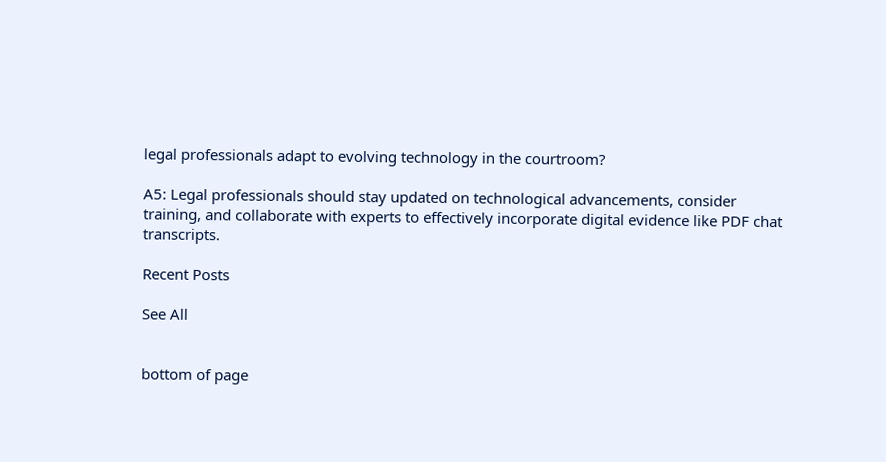legal professionals adapt to evolving technology in the courtroom?

A5: Legal professionals should stay updated on technological advancements, consider training, and collaborate with experts to effectively incorporate digital evidence like PDF chat transcripts.

Recent Posts

See All


bottom of page